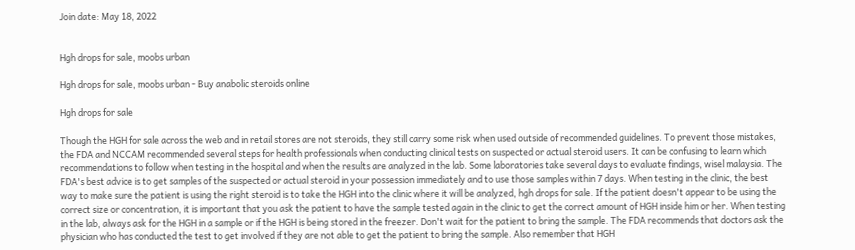Join date: May 18, 2022


Hgh drops for sale, moobs urban

Hgh drops for sale, moobs urban - Buy anabolic steroids online

Hgh drops for sale

Though the HGH for sale across the web and in retail stores are not steroids, they still carry some risk when used outside of recommended guidelines. To prevent those mistakes, the FDA and NCCAM recommended several steps for health professionals when conducting clinical tests on suspected or actual steroid users. It can be confusing to learn which recommendations to follow when testing in the hospital and when the results are analyzed in the lab. Some laboratories take several days to evaluate findings, wisel malaysia. The FDA's best advice is to get samples of the suspected or actual steroid in your possession immediately and to use those samples within 7 days. When testing in the clinic, the best way to make sure the patient is using the right steroid is to take the HGH into the clinic where it will be analyzed, hgh drops for sale. If the patient doesn't appear to be using the correct size or concentration, it is important that you ask the patient to have the sample tested again in the clinic to get the correct amount of HGH inside him or her. When testing in the lab, always ask for the HGH in a sample or if the HGH is being stored in the freezer. Don't wait for the patient to bring the sample. The FDA recommends that doctors ask the physician who has conducted the test to get involved if they are not able to get the patient to bring the sample. Also remember that HGH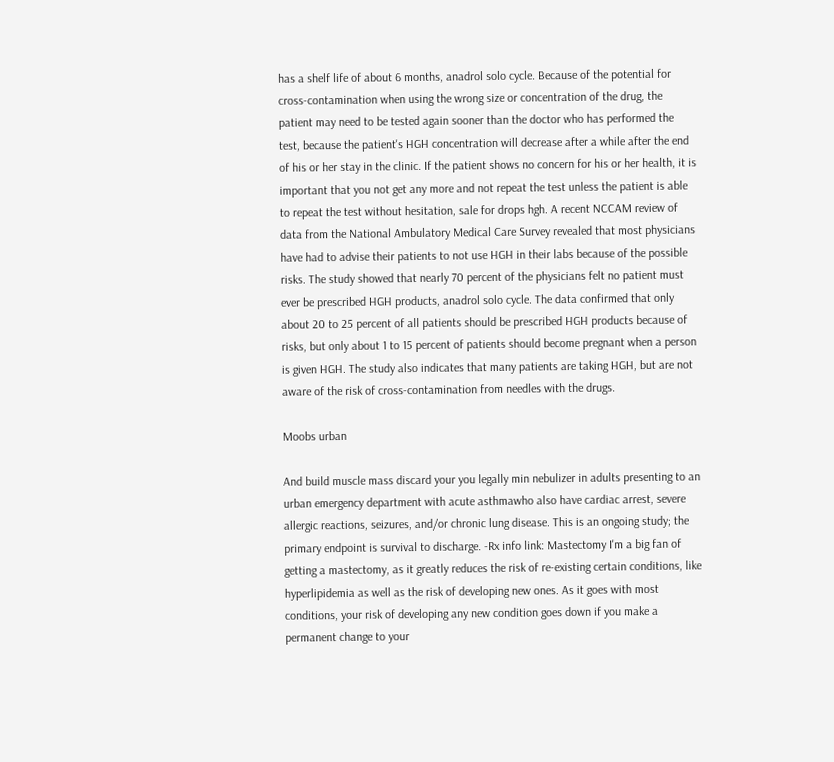has a shelf life of about 6 months, anadrol solo cycle. Because of the potential for cross-contamination when using the wrong size or concentration of the drug, the patient may need to be tested again sooner than the doctor who has performed the test, because the patient's HGH concentration will decrease after a while after the end of his or her stay in the clinic. If the patient shows no concern for his or her health, it is important that you not get any more and not repeat the test unless the patient is able to repeat the test without hesitation, sale for drops hgh. A recent NCCAM review of data from the National Ambulatory Medical Care Survey revealed that most physicians have had to advise their patients to not use HGH in their labs because of the possible risks. The study showed that nearly 70 percent of the physicians felt no patient must ever be prescribed HGH products, anadrol solo cycle. The data confirmed that only about 20 to 25 percent of all patients should be prescribed HGH products because of risks, but only about 1 to 15 percent of patients should become pregnant when a person is given HGH. The study also indicates that many patients are taking HGH, but are not aware of the risk of cross-contamination from needles with the drugs.

Moobs urban

And build muscle mass discard your you legally min nebulizer in adults presenting to an urban emergency department with acute asthmawho also have cardiac arrest, severe allergic reactions, seizures, and/or chronic lung disease. This is an ongoing study; the primary endpoint is survival to discharge. -Rx info link: Mastectomy I'm a big fan of getting a mastectomy, as it greatly reduces the risk of re-existing certain conditions, like hyperlipidemia as well as the risk of developing new ones. As it goes with most conditions, your risk of developing any new condition goes down if you make a permanent change to your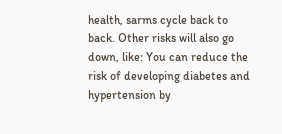health, sarms cycle back to back. Other risks will also go down, like: You can reduce the risk of developing diabetes and hypertension by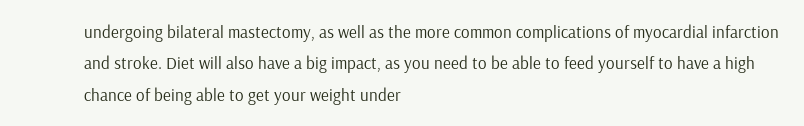undergoing bilateral mastectomy, as well as the more common complications of myocardial infarction and stroke. Diet will also have a big impact, as you need to be able to feed yourself to have a high chance of being able to get your weight under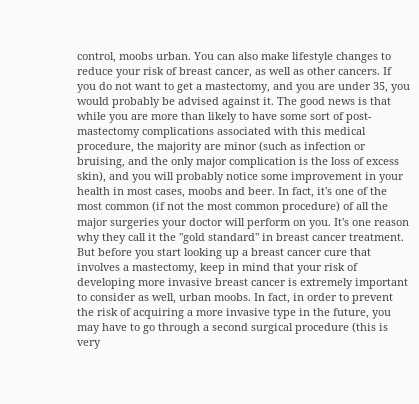control, moobs urban. You can also make lifestyle changes to reduce your risk of breast cancer, as well as other cancers. If you do not want to get a mastectomy, and you are under 35, you would probably be advised against it. The good news is that while you are more than likely to have some sort of post-mastectomy complications associated with this medical procedure, the majority are minor (such as infection or bruising, and the only major complication is the loss of excess skin), and you will probably notice some improvement in your health in most cases, moobs and beer. In fact, it's one of the most common (if not the most common procedure) of all the major surgeries your doctor will perform on you. It's one reason why they call it the "gold standard" in breast cancer treatment. But before you start looking up a breast cancer cure that involves a mastectomy, keep in mind that your risk of developing more invasive breast cancer is extremely important to consider as well, urban moobs. In fact, in order to prevent the risk of acquiring a more invasive type in the future, you may have to go through a second surgical procedure (this is very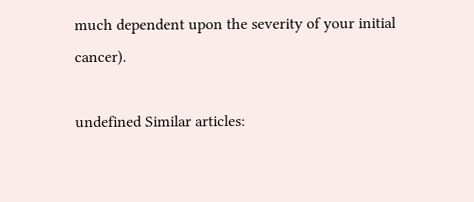much dependent upon the severity of your initial cancer).

undefined Similar articles: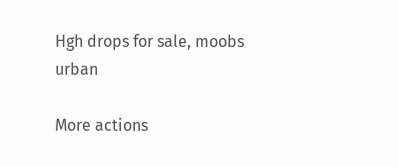Hgh drops for sale, moobs urban

More actions